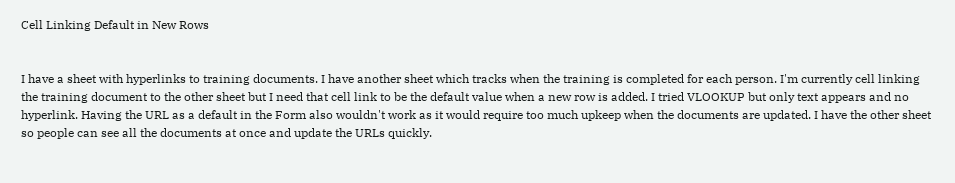Cell Linking Default in New Rows


I have a sheet with hyperlinks to training documents. I have another sheet which tracks when the training is completed for each person. I'm currently cell linking the training document to the other sheet but I need that cell link to be the default value when a new row is added. I tried VLOOKUP but only text appears and no hyperlink. Having the URL as a default in the Form also wouldn't work as it would require too much upkeep when the documents are updated. I have the other sheet so people can see all the documents at once and update the URLs quickly.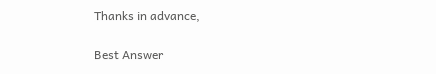Thanks in advance,


Best Answer